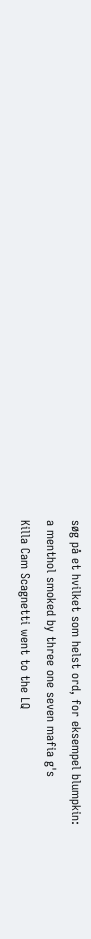søg på et hvilket som helst ord, for eksempel blumpkin:
a menthol smoked by three one seven mafia g's
Killa Cam Scagnetti went to the LQ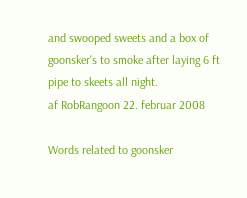and swooped sweets and a box of goonsker's to smoke after laying 6 ft pipe to skeets all night.
af RobRangoon 22. februar 2008

Words related to goonsker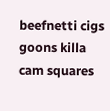beefnetti cigs goons killa cam squares